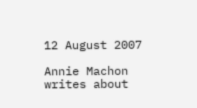12 August 2007

Annie Machon writes about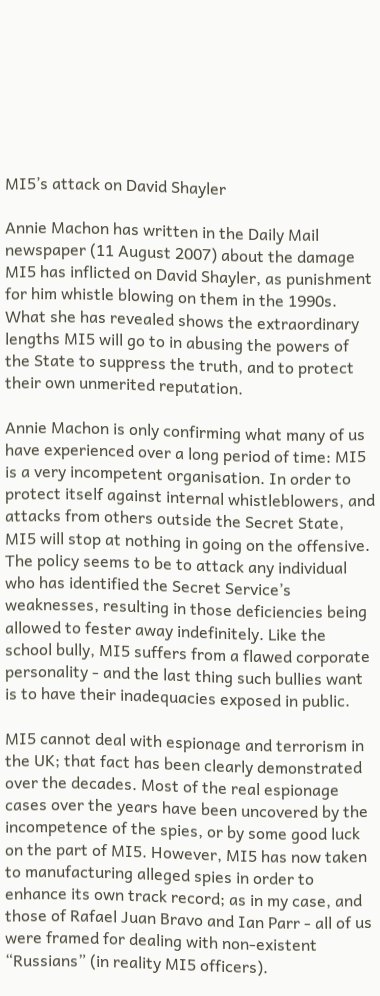MI5’s attack on David Shayler

Annie Machon has written in the Daily Mail newspaper (11 August 2007) about the damage MI5 has inflicted on David Shayler, as punishment for him whistle blowing on them in the 1990s. What she has revealed shows the extraordinary lengths MI5 will go to in abusing the powers of the State to suppress the truth, and to protect their own unmerited reputation.

Annie Machon is only confirming what many of us have experienced over a long period of time: MI5 is a very incompetent organisation. In order to protect itself against internal whistleblowers, and attacks from others outside the Secret State, MI5 will stop at nothing in going on the offensive. The policy seems to be to attack any individual who has identified the Secret Service’s weaknesses, resulting in those deficiencies being allowed to fester away indefinitely. Like the school bully, MI5 suffers from a flawed corporate personality - and the last thing such bullies want is to have their inadequacies exposed in public.

MI5 cannot deal with espionage and terrorism in the UK; that fact has been clearly demonstrated over the decades. Most of the real espionage cases over the years have been uncovered by the incompetence of the spies, or by some good luck on the part of MI5. However, MI5 has now taken to manufacturing alleged spies in order to enhance its own track record; as in my case, and those of Rafael Juan Bravo and Ian Parr - all of us were framed for dealing with non-existent “Russians” (in reality MI5 officers).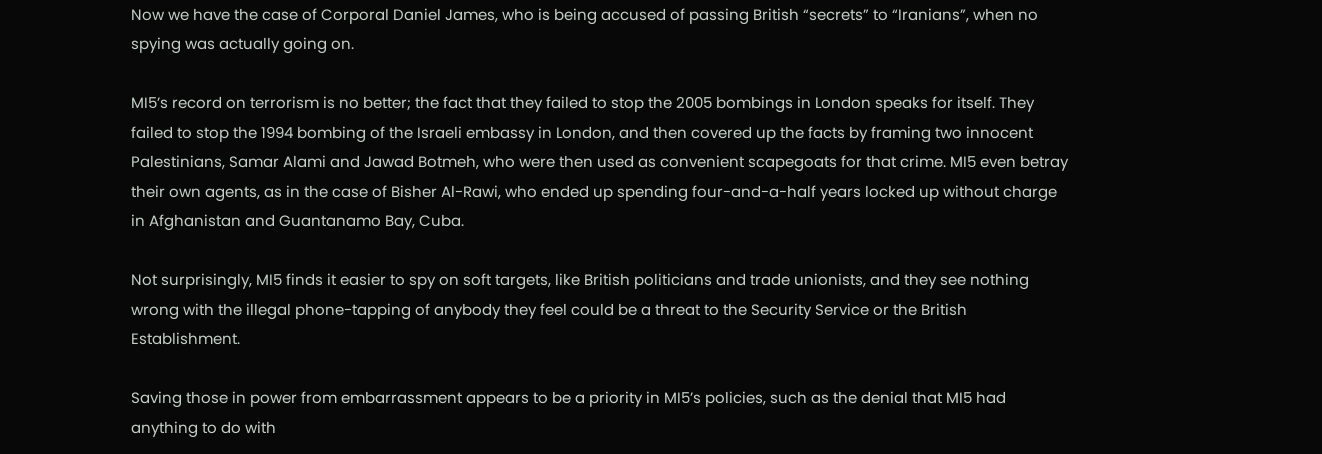Now we have the case of Corporal Daniel James, who is being accused of passing British “secrets” to “Iranians”, when no spying was actually going on.

MI5’s record on terrorism is no better; the fact that they failed to stop the 2005 bombings in London speaks for itself. They failed to stop the 1994 bombing of the Israeli embassy in London, and then covered up the facts by framing two innocent Palestinians, Samar Alami and Jawad Botmeh, who were then used as convenient scapegoats for that crime. MI5 even betray their own agents, as in the case of Bisher Al-Rawi, who ended up spending four-and-a-half years locked up without charge in Afghanistan and Guantanamo Bay, Cuba.

Not surprisingly, MI5 finds it easier to spy on soft targets, like British politicians and trade unionists, and they see nothing wrong with the illegal phone-tapping of anybody they feel could be a threat to the Security Service or the British Establishment.

Saving those in power from embarrassment appears to be a priority in MI5’s policies, such as the denial that MI5 had anything to do with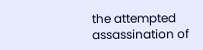the attempted assassination of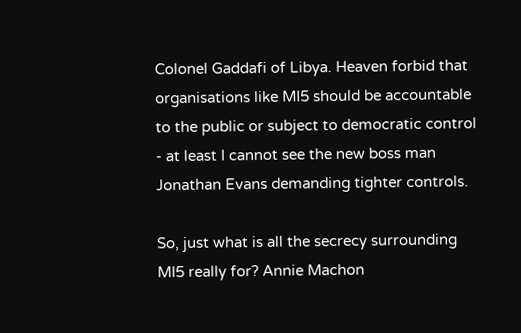Colonel Gaddafi of Libya. Heaven forbid that organisations like MI5 should be accountable to the public or subject to democratic control - at least I cannot see the new boss man Jonathan Evans demanding tighter controls.

So, just what is all the secrecy surrounding MI5 really for? Annie Machon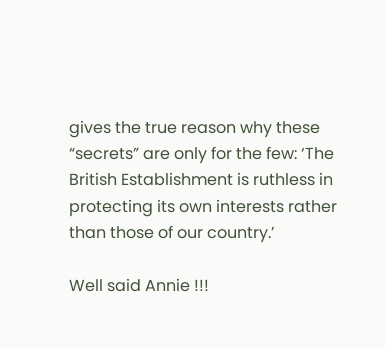gives the true reason why these “secrets” are only for the few: ‘The British Establishment is ruthless in protecting its own interests rather than those of our country.’

Well said Annie !!!